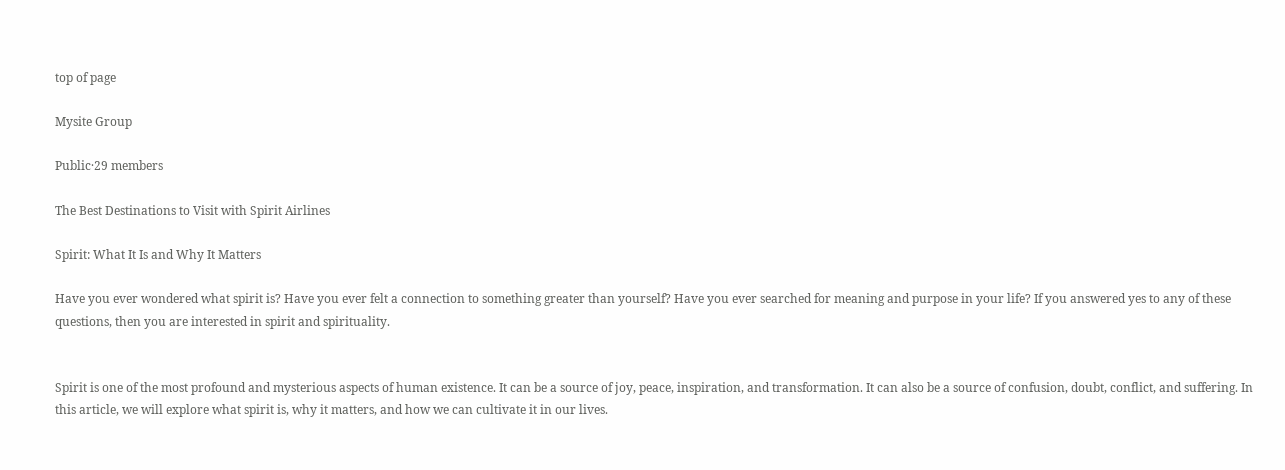top of page

Mysite Group

Public·29 members

The Best Destinations to Visit with Spirit Airlines

Spirit: What It Is and Why It Matters

Have you ever wondered what spirit is? Have you ever felt a connection to something greater than yourself? Have you ever searched for meaning and purpose in your life? If you answered yes to any of these questions, then you are interested in spirit and spirituality.


Spirit is one of the most profound and mysterious aspects of human existence. It can be a source of joy, peace, inspiration, and transformation. It can also be a source of confusion, doubt, conflict, and suffering. In this article, we will explore what spirit is, why it matters, and how we can cultivate it in our lives.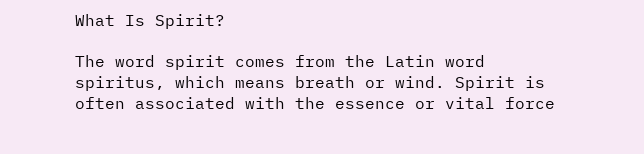What Is Spirit?

The word spirit comes from the Latin word spiritus, which means breath or wind. Spirit is often associated with the essence or vital force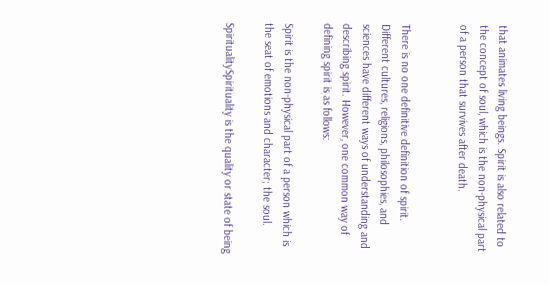that animates living beings. Spirit is also related to the concept of soul, which is the non-physical part of a person that survives after death.


There is no one definitive definition of spirit. Different cultures, religions, philosophies, and sciences have different ways of understanding and describing spirit. However, one common way of defining spirit is as follows:

Spirit is the non-physical part of a person which is the seat of emotions and character; the soul.

SpiritualitySpirituality is the quality or state of being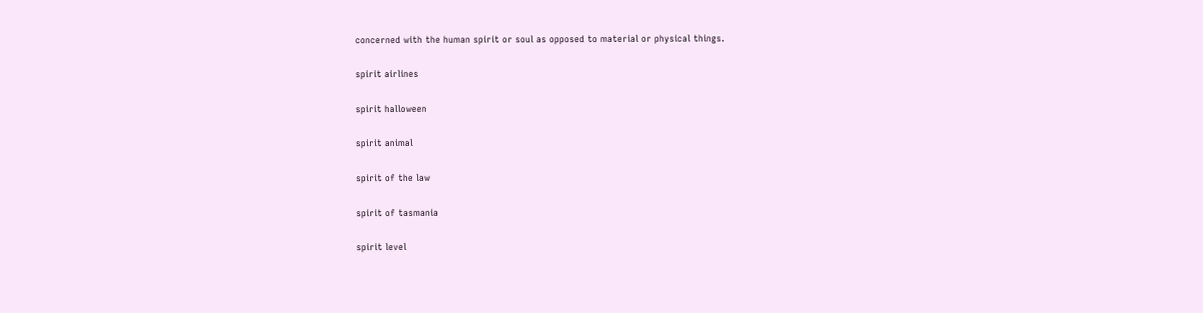concerned with the human spirit or soul as opposed to material or physical things.

spirit airlines

spirit halloween

spirit animal

spirit of the law

spirit of tasmania

spirit level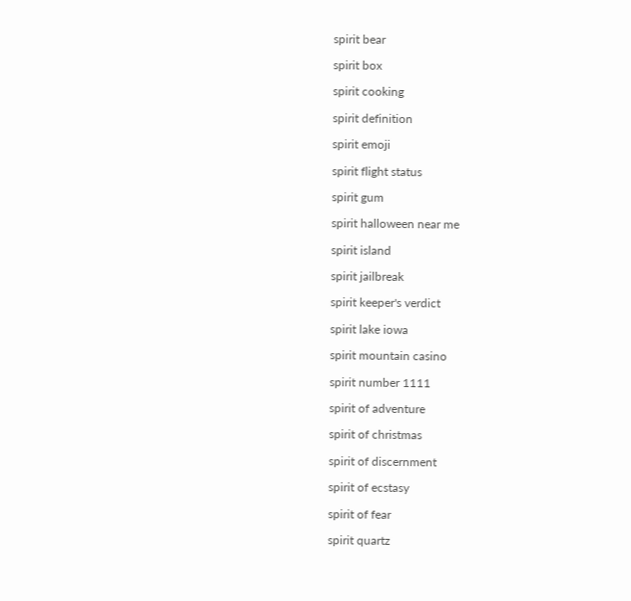spirit bear

spirit box

spirit cooking

spirit definition

spirit emoji

spirit flight status

spirit gum

spirit halloween near me

spirit island

spirit jailbreak

spirit keeper's verdict

spirit lake iowa

spirit mountain casino

spirit number 1111

spirit of adventure

spirit of christmas

spirit of discernment

spirit of ecstasy

spirit of fear

spirit quartz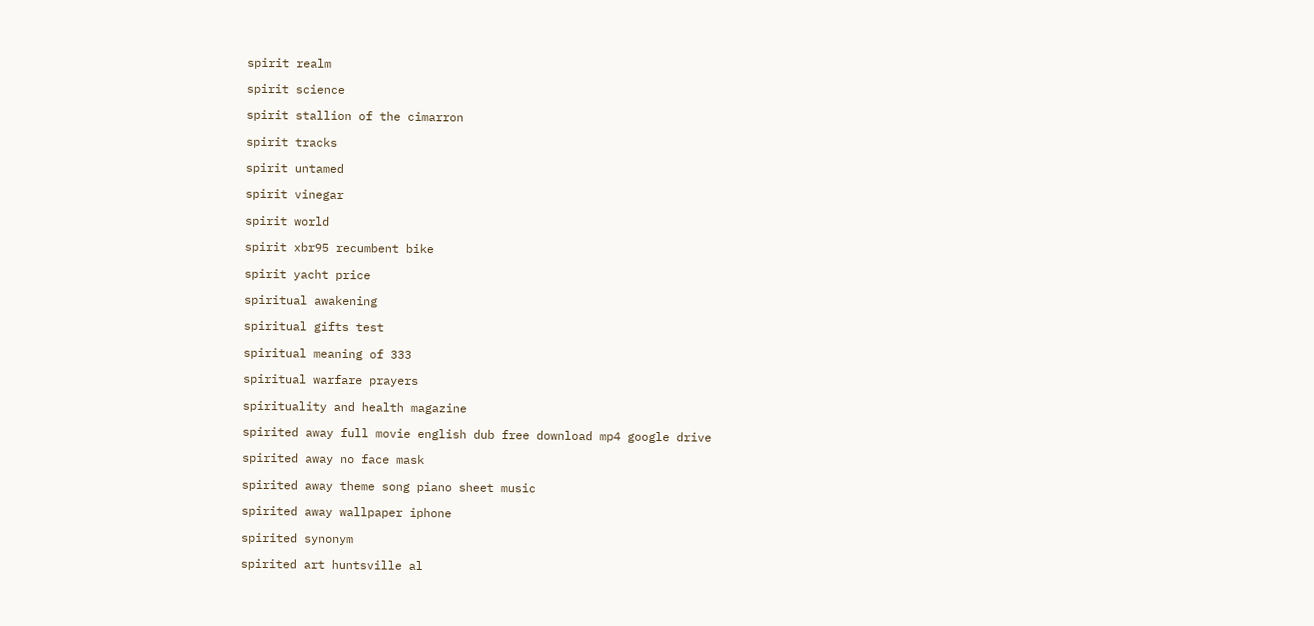spirit realm

spirit science

spirit stallion of the cimarron

spirit tracks

spirit untamed

spirit vinegar

spirit world

spirit xbr95 recumbent bike

spirit yacht price

spiritual awakening

spiritual gifts test

spiritual meaning of 333

spiritual warfare prayers

spirituality and health magazine

spirited away full movie english dub free download mp4 google drive

spirited away no face mask

spirited away theme song piano sheet music

spirited away wallpaper iphone

spirited synonym

spirited art huntsville al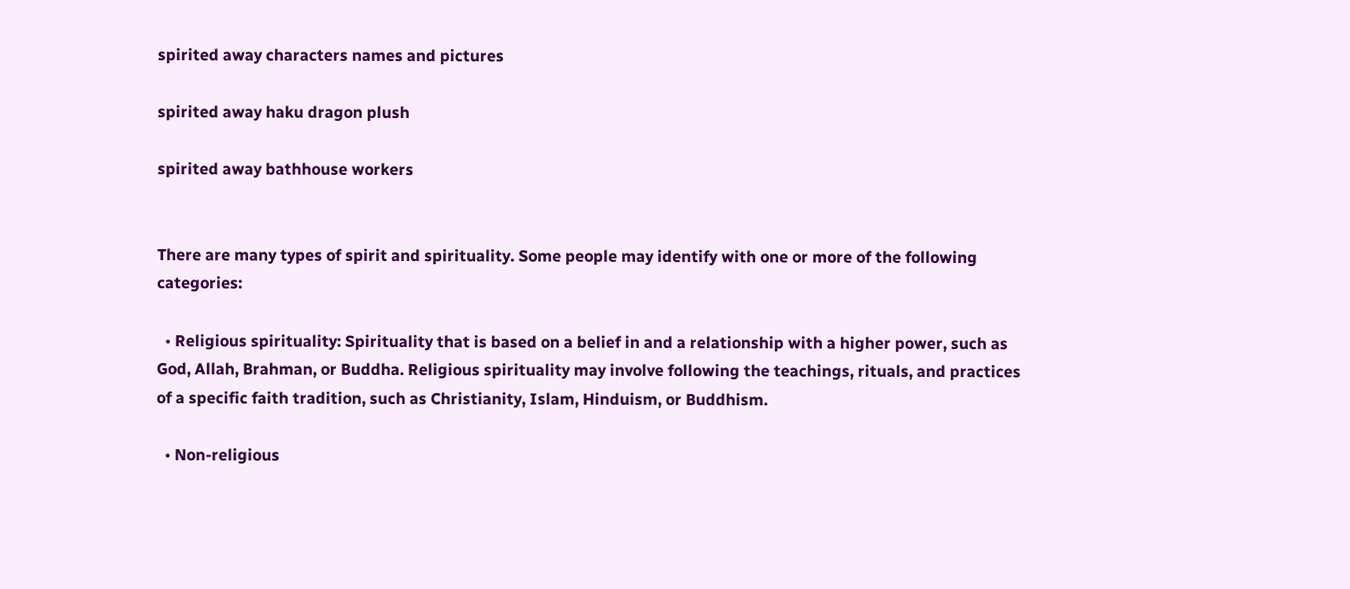spirited away characters names and pictures

spirited away haku dragon plush

spirited away bathhouse workers


There are many types of spirit and spirituality. Some people may identify with one or more of the following categories:

  • Religious spirituality: Spirituality that is based on a belief in and a relationship with a higher power, such as God, Allah, Brahman, or Buddha. Religious spirituality may involve following the teachings, rituals, and practices of a specific faith tradition, such as Christianity, Islam, Hinduism, or Buddhism.

  • Non-religious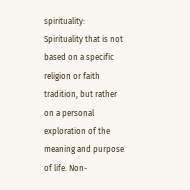spirituality: Spirituality that is not based on a specific religion or faith tradition, but rather on a personal exploration of the meaning and purpose of life. Non-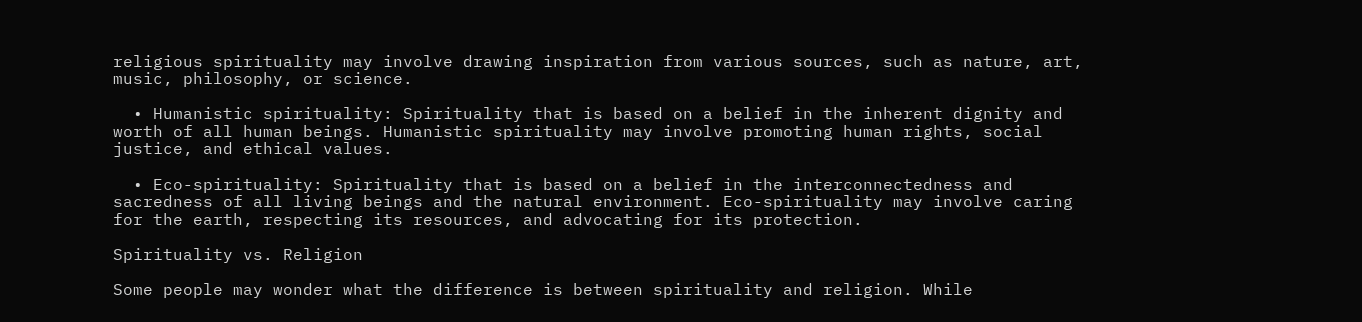religious spirituality may involve drawing inspiration from various sources, such as nature, art, music, philosophy, or science.

  • Humanistic spirituality: Spirituality that is based on a belief in the inherent dignity and worth of all human beings. Humanistic spirituality may involve promoting human rights, social justice, and ethical values.

  • Eco-spirituality: Spirituality that is based on a belief in the interconnectedness and sacredness of all living beings and the natural environment. Eco-spirituality may involve caring for the earth, respecting its resources, and advocating for its protection.

Spirituality vs. Religion

Some people may wonder what the difference is between spirituality and religion. While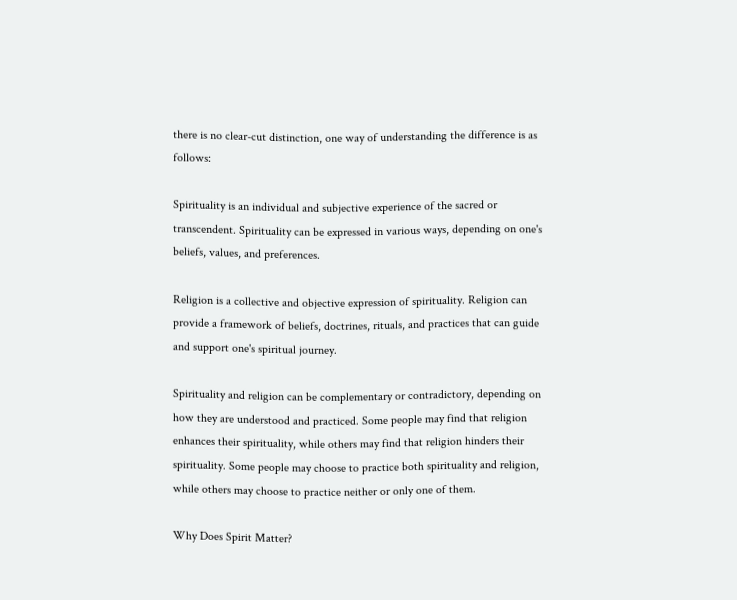there is no clear-cut distinction, one way of understanding the difference is as follows:

Spirituality is an individual and subjective experience of the sacred or transcendent. Spirituality can be expressed in various ways, depending on one's beliefs, values, and preferences.

Religion is a collective and objective expression of spirituality. Religion can provide a framework of beliefs, doctrines, rituals, and practices that can guide and support one's spiritual journey.

Spirituality and religion can be complementary or contradictory, depending on how they are understood and practiced. Some people may find that religion enhances their spirituality, while others may find that religion hinders their spirituality. Some people may choose to practice both spirituality and religion, while others may choose to practice neither or only one of them.

Why Does Spirit Matter?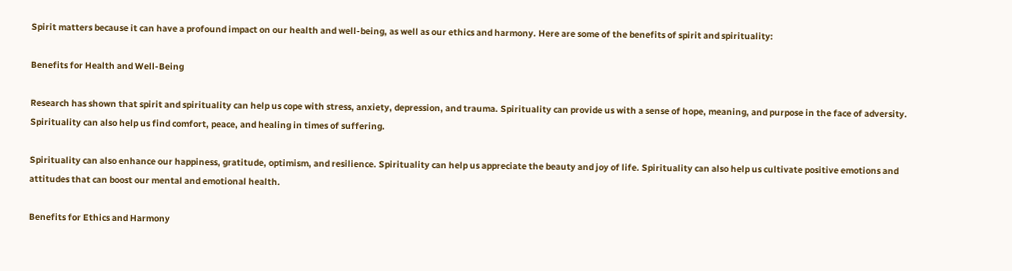Spirit matters because it can have a profound impact on our health and well-being, as well as our ethics and harmony. Here are some of the benefits of spirit and spirituality:

Benefits for Health and Well-Being

Research has shown that spirit and spirituality can help us cope with stress, anxiety, depression, and trauma. Spirituality can provide us with a sense of hope, meaning, and purpose in the face of adversity. Spirituality can also help us find comfort, peace, and healing in times of suffering.

Spirituality can also enhance our happiness, gratitude, optimism, and resilience. Spirituality can help us appreciate the beauty and joy of life. Spirituality can also help us cultivate positive emotions and attitudes that can boost our mental and emotional health.

Benefits for Ethics and Harmony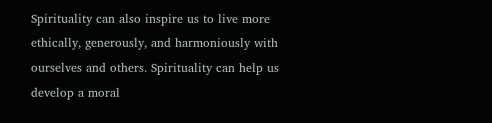Spirituality can also inspire us to live more ethically, generously, and harmoniously with ourselves and others. Spirituality can help us develop a moral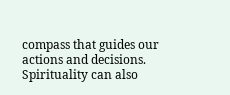compass that guides our actions and decisions. Spirituality can also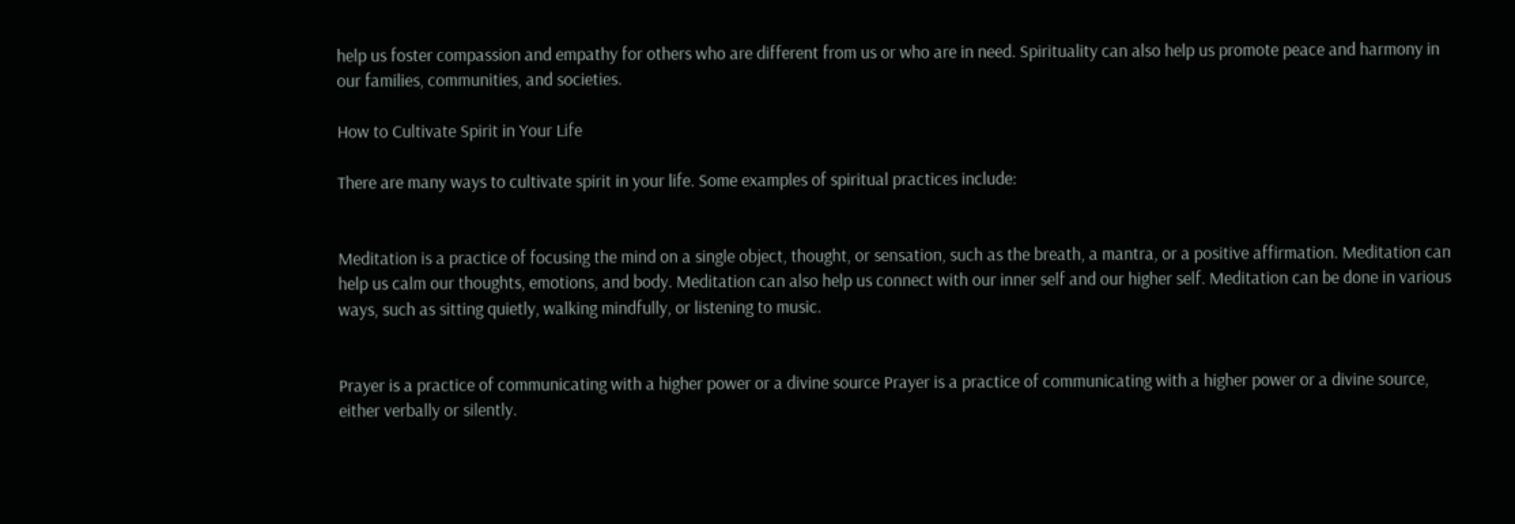help us foster compassion and empathy for others who are different from us or who are in need. Spirituality can also help us promote peace and harmony in our families, communities, and societies.

How to Cultivate Spirit in Your Life

There are many ways to cultivate spirit in your life. Some examples of spiritual practices include:


Meditation is a practice of focusing the mind on a single object, thought, or sensation, such as the breath, a mantra, or a positive affirmation. Meditation can help us calm our thoughts, emotions, and body. Meditation can also help us connect with our inner self and our higher self. Meditation can be done in various ways, such as sitting quietly, walking mindfully, or listening to music.


Prayer is a practice of communicating with a higher power or a divine source Prayer is a practice of communicating with a higher power or a divine source, either verbally or silently.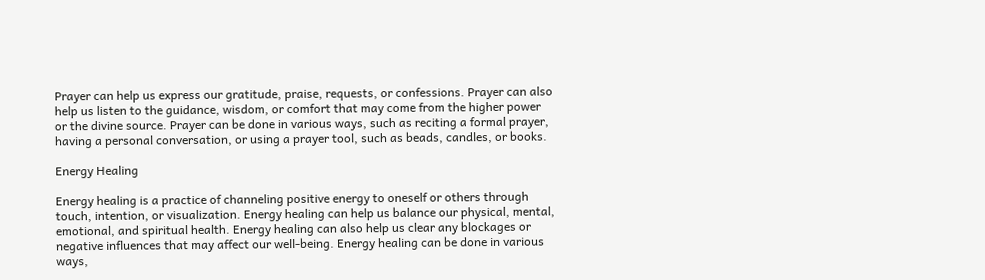Prayer can help us express our gratitude, praise, requests, or confessions. Prayer can also help us listen to the guidance, wisdom, or comfort that may come from the higher power or the divine source. Prayer can be done in various ways, such as reciting a formal prayer, having a personal conversation, or using a prayer tool, such as beads, candles, or books.

Energy Healing

Energy healing is a practice of channeling positive energy to oneself or others through touch, intention, or visualization. Energy healing can help us balance our physical, mental, emotional, and spiritual health. Energy healing can also help us clear any blockages or negative influences that may affect our well-being. Energy healing can be done in various ways,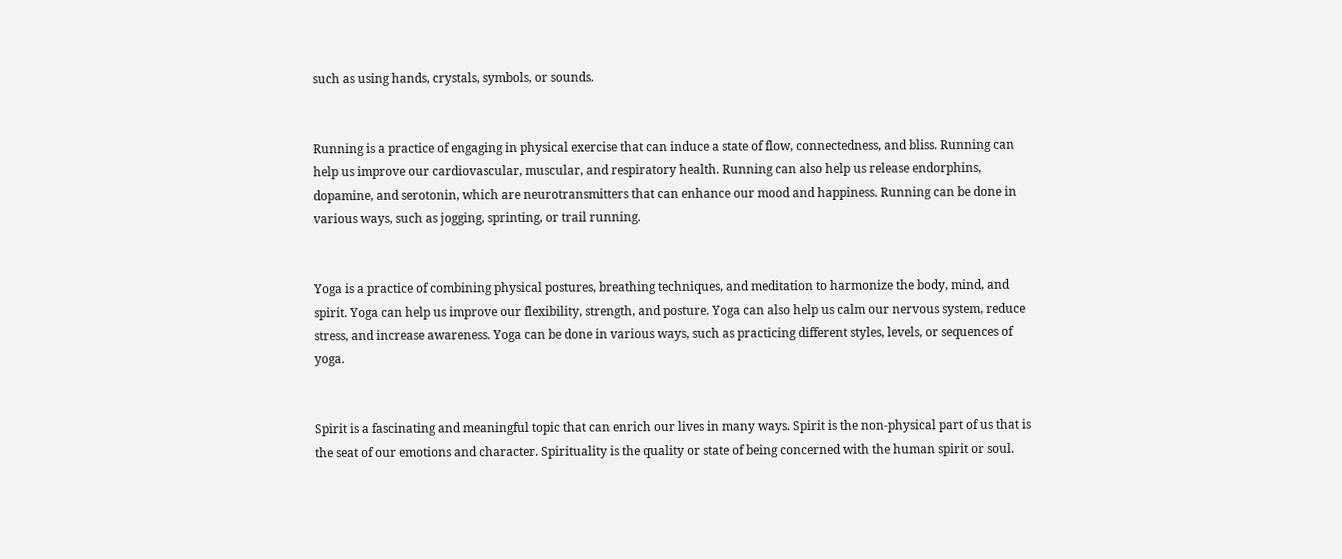such as using hands, crystals, symbols, or sounds.


Running is a practice of engaging in physical exercise that can induce a state of flow, connectedness, and bliss. Running can help us improve our cardiovascular, muscular, and respiratory health. Running can also help us release endorphins, dopamine, and serotonin, which are neurotransmitters that can enhance our mood and happiness. Running can be done in various ways, such as jogging, sprinting, or trail running.


Yoga is a practice of combining physical postures, breathing techniques, and meditation to harmonize the body, mind, and spirit. Yoga can help us improve our flexibility, strength, and posture. Yoga can also help us calm our nervous system, reduce stress, and increase awareness. Yoga can be done in various ways, such as practicing different styles, levels, or sequences of yoga.


Spirit is a fascinating and meaningful topic that can enrich our lives in many ways. Spirit is the non-physical part of us that is the seat of our emotions and character. Spirituality is the quality or state of being concerned with the human spirit or soul.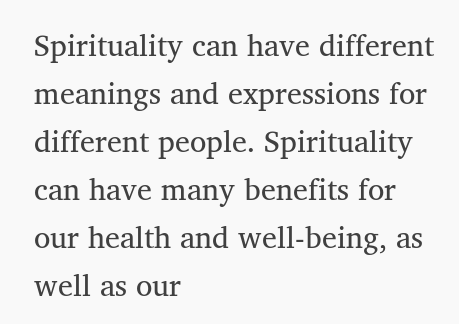Spirituality can have different meanings and expressions for different people. Spirituality can have many benefits for our health and well-being, as well as our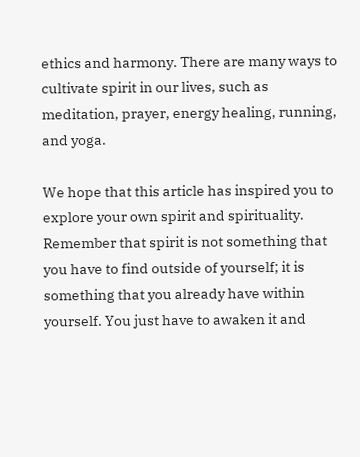ethics and harmony. There are many ways to cultivate spirit in our lives, such as meditation, prayer, energy healing, running, and yoga.

We hope that this article has inspired you to explore your own spirit and spirituality. Remember that spirit is not something that you have to find outside of yourself; it is something that you already have within yourself. You just have to awaken it and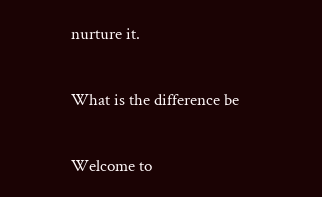nurture it.


What is the difference be


Welcome to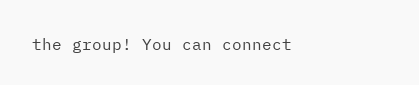the group! You can connect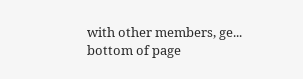with other members, ge...
bottom of page